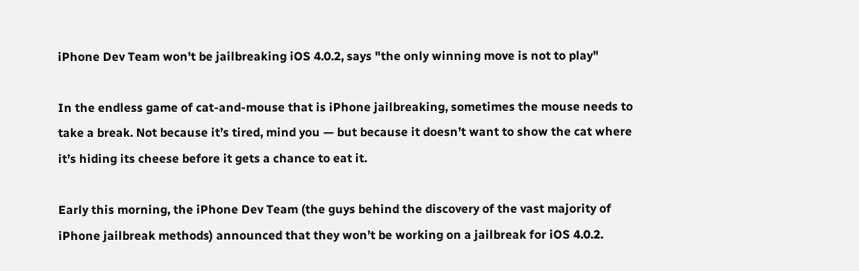iPhone Dev Team won't be jailbreaking iOS 4.0.2, says "the only winning move is not to play"

In the endless game of cat-and-mouse that is iPhone jailbreaking, sometimes the mouse needs to take a break. Not because it’s tired, mind you — but because it doesn’t want to show the cat where it’s hiding its cheese before it gets a chance to eat it.

Early this morning, the iPhone Dev Team (the guys behind the discovery of the vast majority of iPhone jailbreak methods) announced that they won’t be working on a jailbreak for iOS 4.0.2.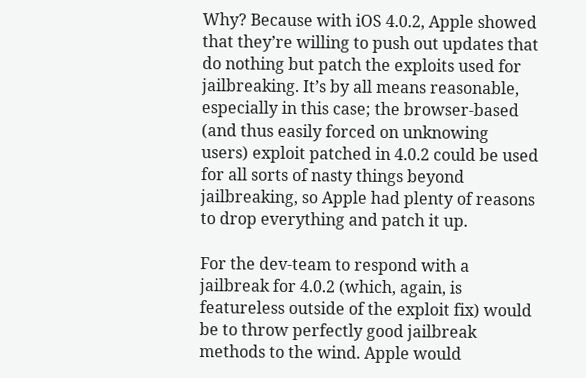Why? Because with iOS 4.0.2, Apple showed that they’re willing to push out updates that do nothing but patch the exploits used for jailbreaking. It’s by all means reasonable, especially in this case; the browser-based (and thus easily forced on unknowing users) exploit patched in 4.0.2 could be used for all sorts of nasty things beyond jailbreaking, so Apple had plenty of reasons to drop everything and patch it up.

For the dev-team to respond with a jailbreak for 4.0.2 (which, again, is featureless outside of the exploit fix) would be to throw perfectly good jailbreak methods to the wind. Apple would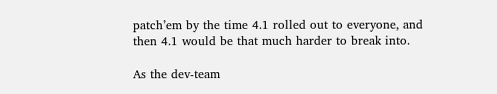patch’em by the time 4.1 rolled out to everyone, and then 4.1 would be that much harder to break into.

As the dev-team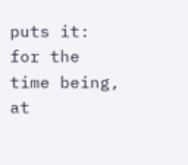puts it: for the time being, at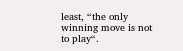least, “the only winning move is not to play“.